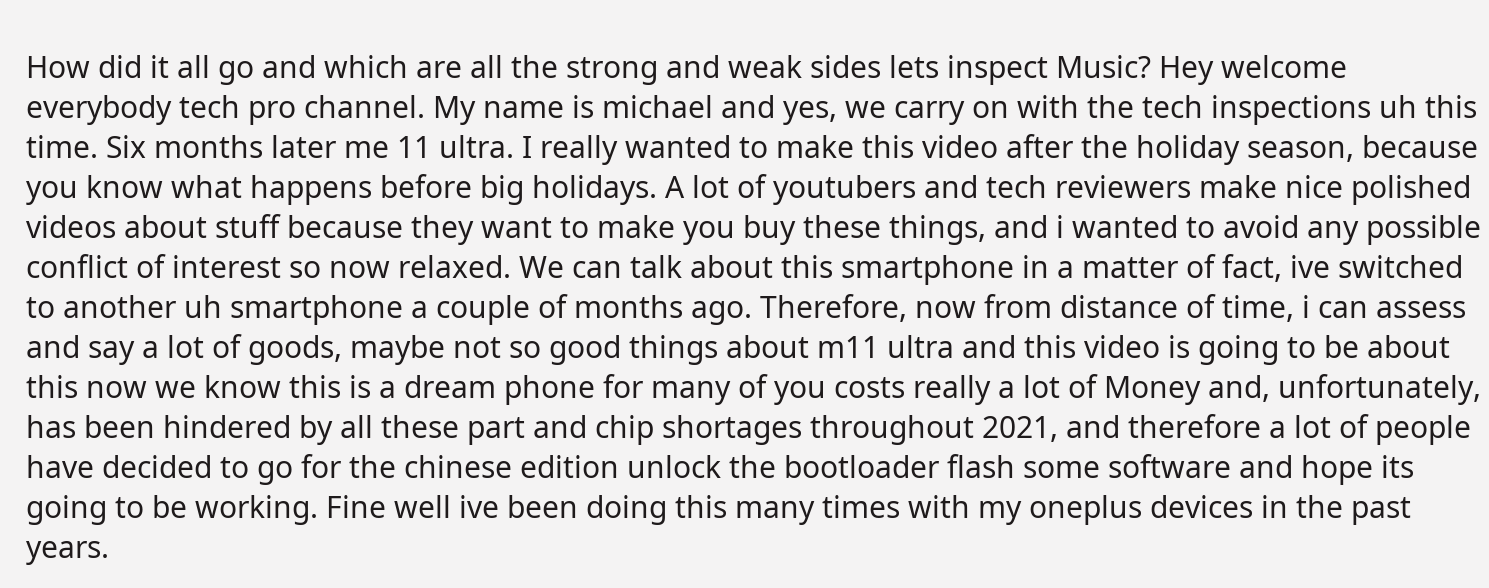How did it all go and which are all the strong and weak sides lets inspect Music? Hey welcome everybody tech pro channel. My name is michael and yes, we carry on with the tech inspections uh this time. Six months later me 11 ultra. I really wanted to make this video after the holiday season, because you know what happens before big holidays. A lot of youtubers and tech reviewers make nice polished videos about stuff because they want to make you buy these things, and i wanted to avoid any possible conflict of interest so now relaxed. We can talk about this smartphone in a matter of fact, ive switched to another uh smartphone a couple of months ago. Therefore, now from distance of time, i can assess and say a lot of goods, maybe not so good things about m11 ultra and this video is going to be about this now we know this is a dream phone for many of you costs really a lot of Money and, unfortunately, has been hindered by all these part and chip shortages throughout 2021, and therefore a lot of people have decided to go for the chinese edition unlock the bootloader flash some software and hope its going to be working. Fine well ive been doing this many times with my oneplus devices in the past years.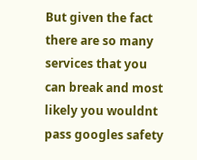But given the fact there are so many services that you can break and most likely you wouldnt pass googles safety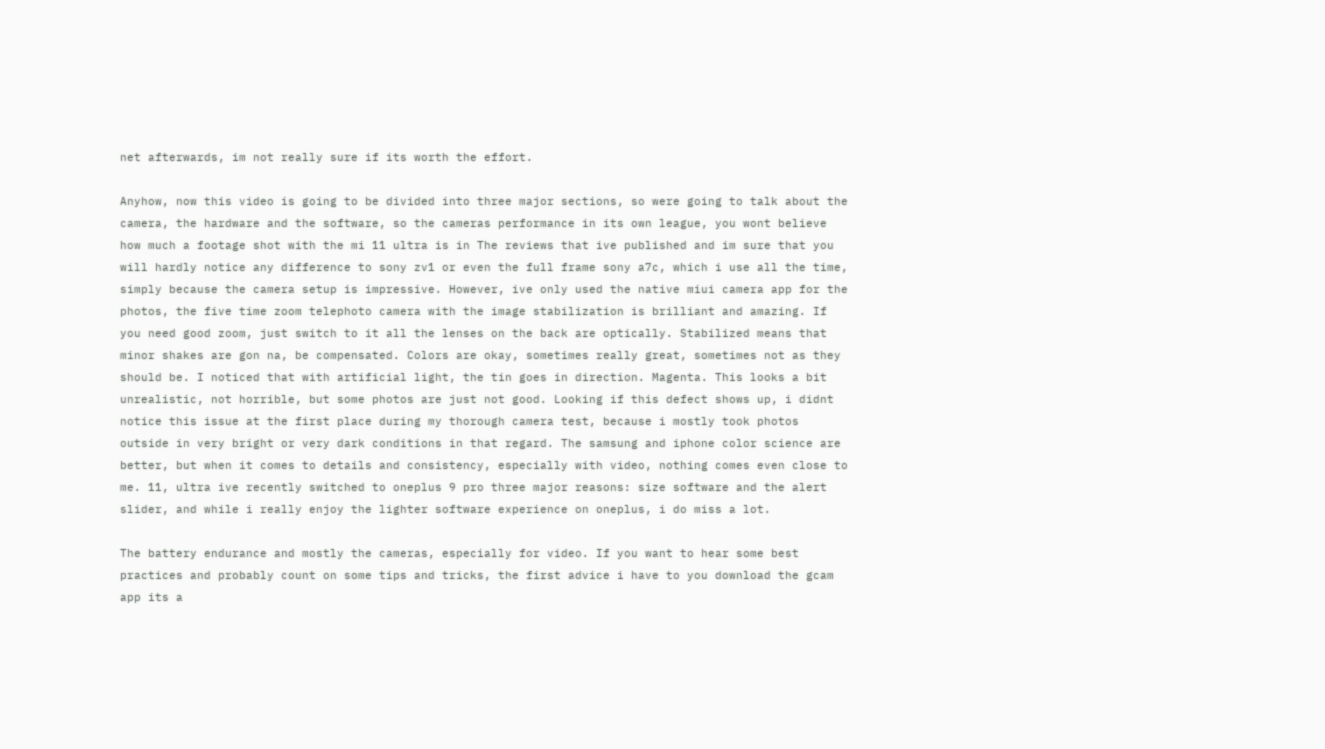net afterwards, im not really sure if its worth the effort.

Anyhow, now this video is going to be divided into three major sections, so were going to talk about the camera, the hardware and the software, so the cameras performance in its own league, you wont believe how much a footage shot with the mi 11 ultra is in The reviews that ive published and im sure that you will hardly notice any difference to sony zv1 or even the full frame sony a7c, which i use all the time, simply because the camera setup is impressive. However, ive only used the native miui camera app for the photos, the five time zoom telephoto camera with the image stabilization is brilliant and amazing. If you need good zoom, just switch to it all the lenses on the back are optically. Stabilized means that minor shakes are gon na, be compensated. Colors are okay, sometimes really great, sometimes not as they should be. I noticed that with artificial light, the tin goes in direction. Magenta. This looks a bit unrealistic, not horrible, but some photos are just not good. Looking if this defect shows up, i didnt notice this issue at the first place during my thorough camera test, because i mostly took photos outside in very bright or very dark conditions in that regard. The samsung and iphone color science are better, but when it comes to details and consistency, especially with video, nothing comes even close to me. 11, ultra ive recently switched to oneplus 9 pro three major reasons: size software and the alert slider, and while i really enjoy the lighter software experience on oneplus, i do miss a lot.

The battery endurance and mostly the cameras, especially for video. If you want to hear some best practices and probably count on some tips and tricks, the first advice i have to you download the gcam app its a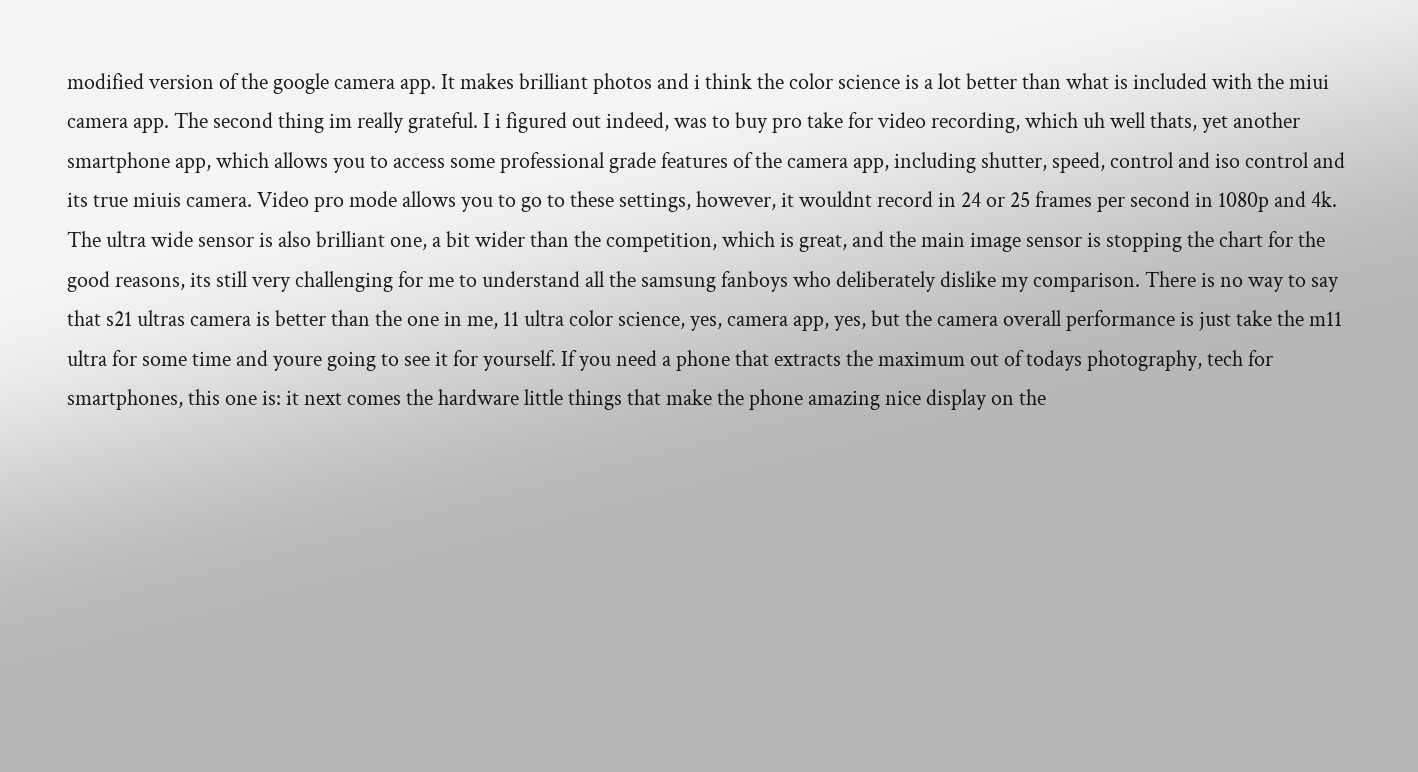modified version of the google camera app. It makes brilliant photos and i think the color science is a lot better than what is included with the miui camera app. The second thing im really grateful. I i figured out indeed, was to buy pro take for video recording, which uh well thats, yet another smartphone app, which allows you to access some professional grade features of the camera app, including shutter, speed, control and iso control and its true miuis camera. Video pro mode allows you to go to these settings, however, it wouldnt record in 24 or 25 frames per second in 1080p and 4k. The ultra wide sensor is also brilliant one, a bit wider than the competition, which is great, and the main image sensor is stopping the chart for the good reasons, its still very challenging for me to understand all the samsung fanboys who deliberately dislike my comparison. There is no way to say that s21 ultras camera is better than the one in me, 11 ultra color science, yes, camera app, yes, but the camera overall performance is just take the m11 ultra for some time and youre going to see it for yourself. If you need a phone that extracts the maximum out of todays photography, tech for smartphones, this one is: it next comes the hardware little things that make the phone amazing nice display on the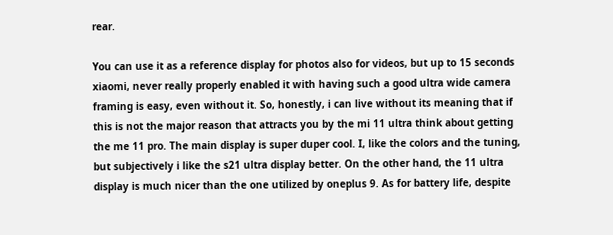rear.

You can use it as a reference display for photos also for videos, but up to 15 seconds xiaomi, never really properly enabled it with having such a good ultra wide camera framing is easy, even without it. So, honestly, i can live without its meaning that if this is not the major reason that attracts you by the mi 11 ultra think about getting the me 11 pro. The main display is super duper cool. I, like the colors and the tuning, but subjectively i like the s21 ultra display better. On the other hand, the 11 ultra display is much nicer than the one utilized by oneplus 9. As for battery life, despite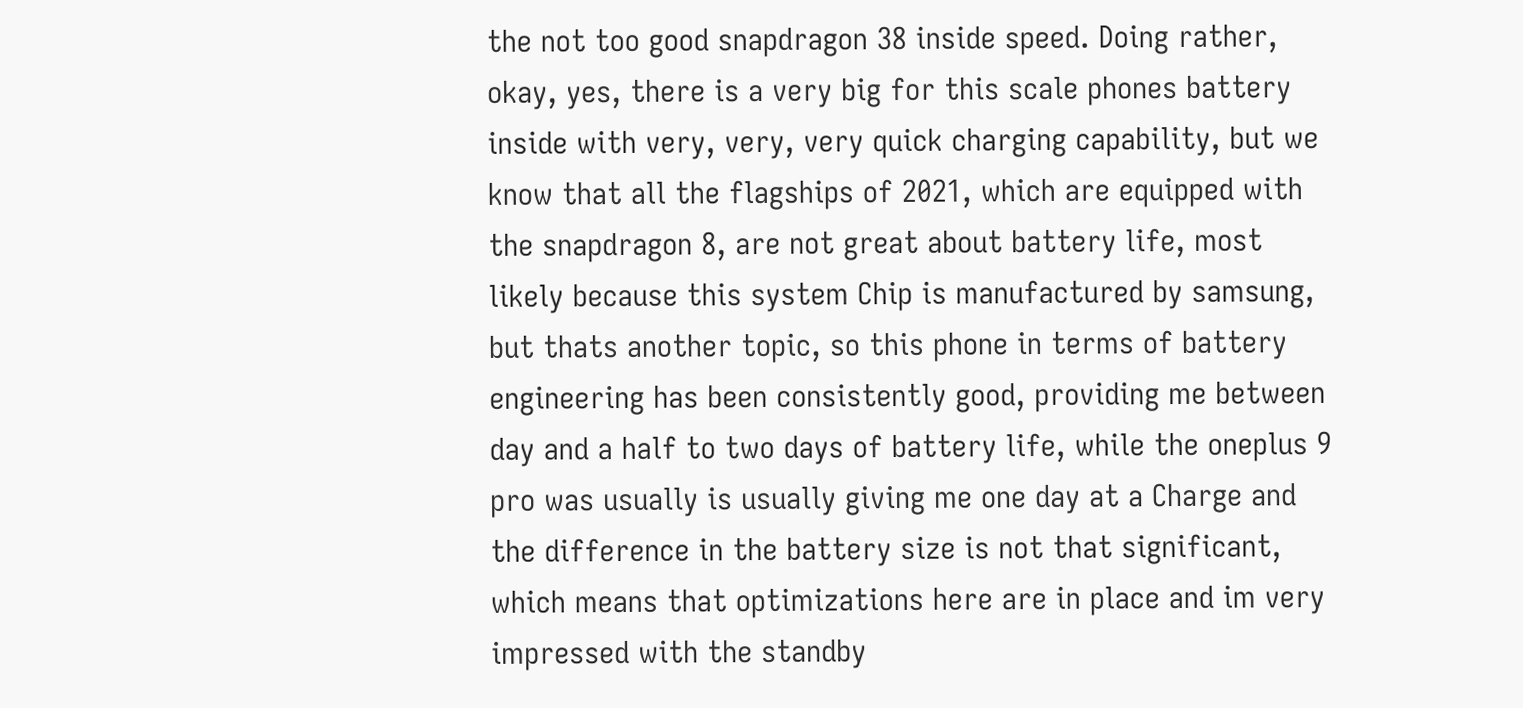the not too good snapdragon 38 inside speed. Doing rather, okay, yes, there is a very big for this scale phones battery inside with very, very, very quick charging capability, but we know that all the flagships of 2021, which are equipped with the snapdragon 8, are not great about battery life, most likely because this system Chip is manufactured by samsung, but thats another topic, so this phone in terms of battery engineering has been consistently good, providing me between day and a half to two days of battery life, while the oneplus 9 pro was usually is usually giving me one day at a Charge and the difference in the battery size is not that significant, which means that optimizations here are in place and im very impressed with the standby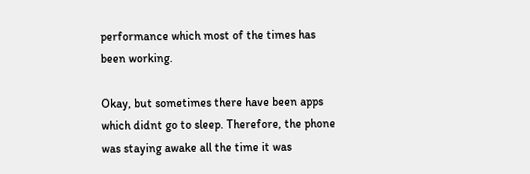performance which most of the times has been working.

Okay, but sometimes there have been apps which didnt go to sleep. Therefore, the phone was staying awake all the time it was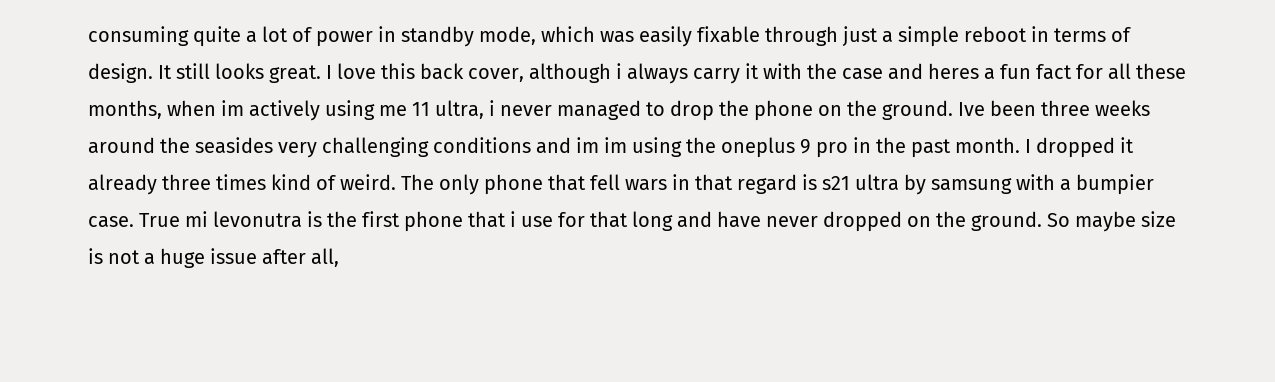consuming quite a lot of power in standby mode, which was easily fixable through just a simple reboot in terms of design. It still looks great. I love this back cover, although i always carry it with the case and heres a fun fact for all these months, when im actively using me 11 ultra, i never managed to drop the phone on the ground. Ive been three weeks around the seasides very challenging conditions and im im using the oneplus 9 pro in the past month. I dropped it already three times kind of weird. The only phone that fell wars in that regard is s21 ultra by samsung with a bumpier case. True mi levonutra is the first phone that i use for that long and have never dropped on the ground. So maybe size is not a huge issue after all,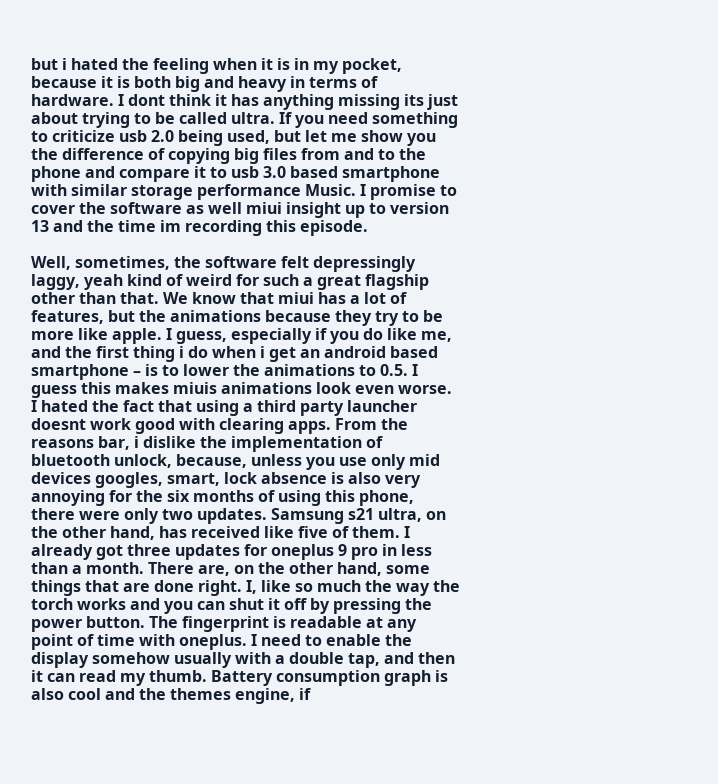but i hated the feeling when it is in my pocket, because it is both big and heavy in terms of hardware. I dont think it has anything missing its just about trying to be called ultra. If you need something to criticize usb 2.0 being used, but let me show you the difference of copying big files from and to the phone and compare it to usb 3.0 based smartphone with similar storage performance Music. I promise to cover the software as well miui insight up to version 13 and the time im recording this episode.

Well, sometimes, the software felt depressingly laggy, yeah kind of weird for such a great flagship other than that. We know that miui has a lot of features, but the animations because they try to be more like apple. I guess, especially if you do like me, and the first thing i do when i get an android based smartphone – is to lower the animations to 0.5. I guess this makes miuis animations look even worse. I hated the fact that using a third party launcher doesnt work good with clearing apps. From the reasons bar, i dislike the implementation of bluetooth unlock, because, unless you use only mid devices googles, smart, lock absence is also very annoying for the six months of using this phone, there were only two updates. Samsung s21 ultra, on the other hand, has received like five of them. I already got three updates for oneplus 9 pro in less than a month. There are, on the other hand, some things that are done right. I, like so much the way the torch works and you can shut it off by pressing the power button. The fingerprint is readable at any point of time with oneplus. I need to enable the display somehow usually with a double tap, and then it can read my thumb. Battery consumption graph is also cool and the themes engine, if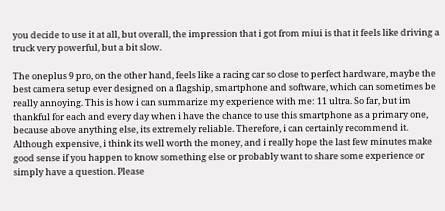you decide to use it at all, but overall, the impression that i got from miui is that it feels like driving a truck very powerful, but a bit slow.

The oneplus 9 pro, on the other hand, feels like a racing car so close to perfect hardware, maybe the best camera setup ever designed on a flagship, smartphone and software, which can sometimes be really annoying. This is how i can summarize my experience with me: 11 ultra. So far, but im thankful for each and every day when i have the chance to use this smartphone as a primary one, because above anything else, its extremely reliable. Therefore, i can certainly recommend it. Although expensive, i think its well worth the money, and i really hope the last few minutes make good sense if you happen to know something else or probably want to share some experience or simply have a question. Please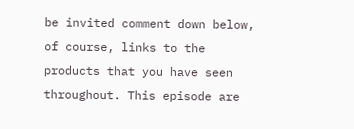be invited comment down below, of course, links to the products that you have seen throughout. This episode are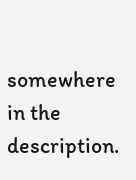somewhere in the description.